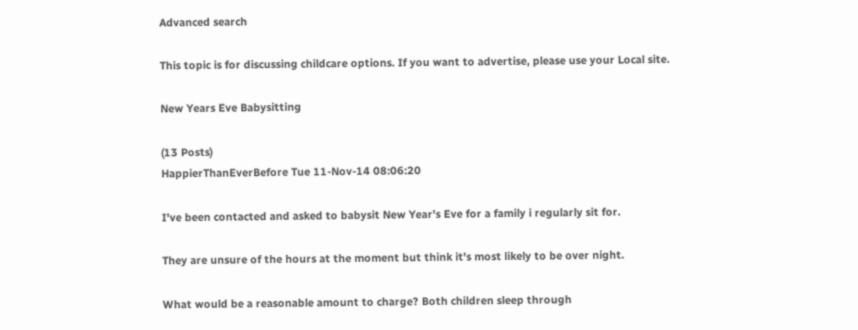Advanced search

This topic is for discussing childcare options. If you want to advertise, please use your Local site.

New Years Eve Babysitting

(13 Posts)
HappierThanEverBefore Tue 11-Nov-14 08:06:20

I've been contacted and asked to babysit New Year's Eve for a family i regularly sit for.

They are unsure of the hours at the moment but think it's most likely to be over night.

What would be a reasonable amount to charge? Both children sleep through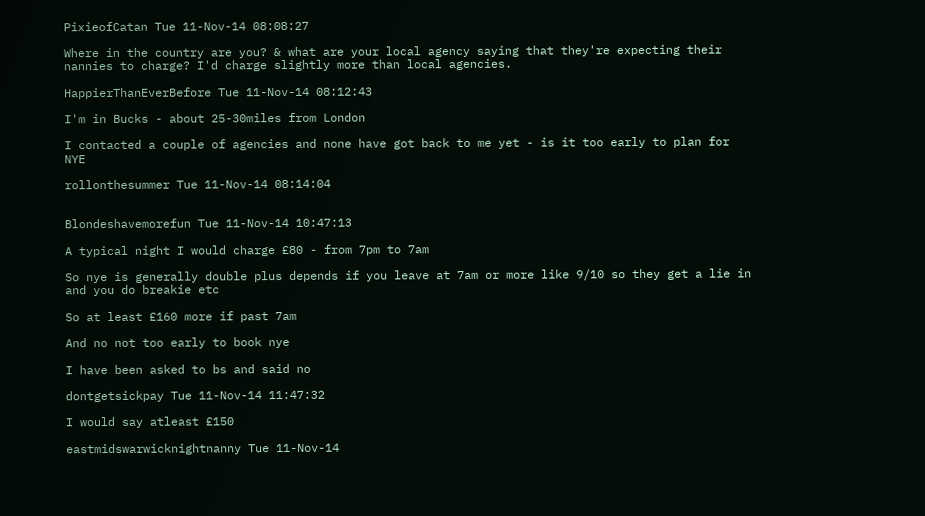PixieofCatan Tue 11-Nov-14 08:08:27

Where in the country are you? & what are your local agency saying that they're expecting their nannies to charge? I'd charge slightly more than local agencies.

HappierThanEverBefore Tue 11-Nov-14 08:12:43

I'm in Bucks - about 25-30miles from London

I contacted a couple of agencies and none have got back to me yet - is it too early to plan for NYE

rollonthesummer Tue 11-Nov-14 08:14:04


Blondeshavemorefun Tue 11-Nov-14 10:47:13

A typical night I would charge £80 - from 7pm to 7am

So nye is generally double plus depends if you leave at 7am or more like 9/10 so they get a lie in and you do breakie etc

So at least £160 more if past 7am

And no not too early to book nye

I have been asked to bs and said no

dontgetsickpay Tue 11-Nov-14 11:47:32

I would say atleast £150

eastmidswarwicknightnanny Tue 11-Nov-14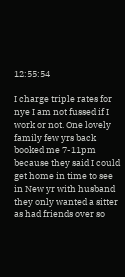12:55:54

I charge triple rates for nye I am not fussed if I work or not. One lovely family few yrs back booked me 7-11pm because they said I could get home in time to see in New yr with husband they only wanted a sitter as had friends over so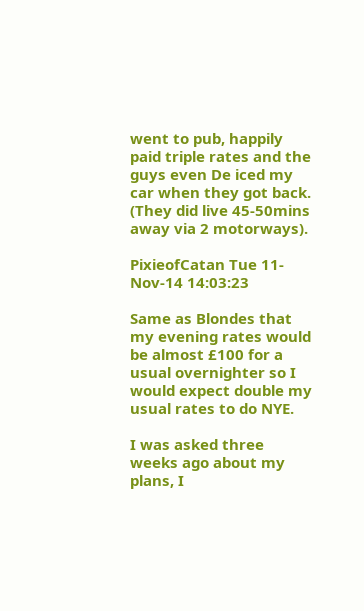went to pub, happily paid triple rates and the guys even De iced my car when they got back. (They did live 45-50mins away via 2 motorways).

PixieofCatan Tue 11-Nov-14 14:03:23

Same as Blondes that my evening rates would be almost £100 for a usual overnighter so I would expect double my usual rates to do NYE.

I was asked three weeks ago about my plans, I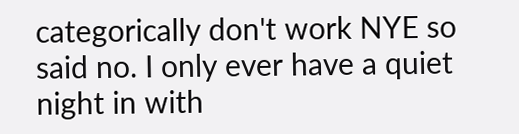categorically don't work NYE so said no. I only ever have a quiet night in with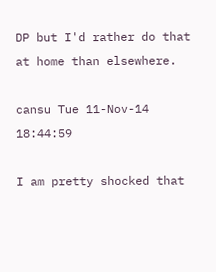DP but I'd rather do that at home than elsewhere.

cansu Tue 11-Nov-14 18:44:59

I am pretty shocked that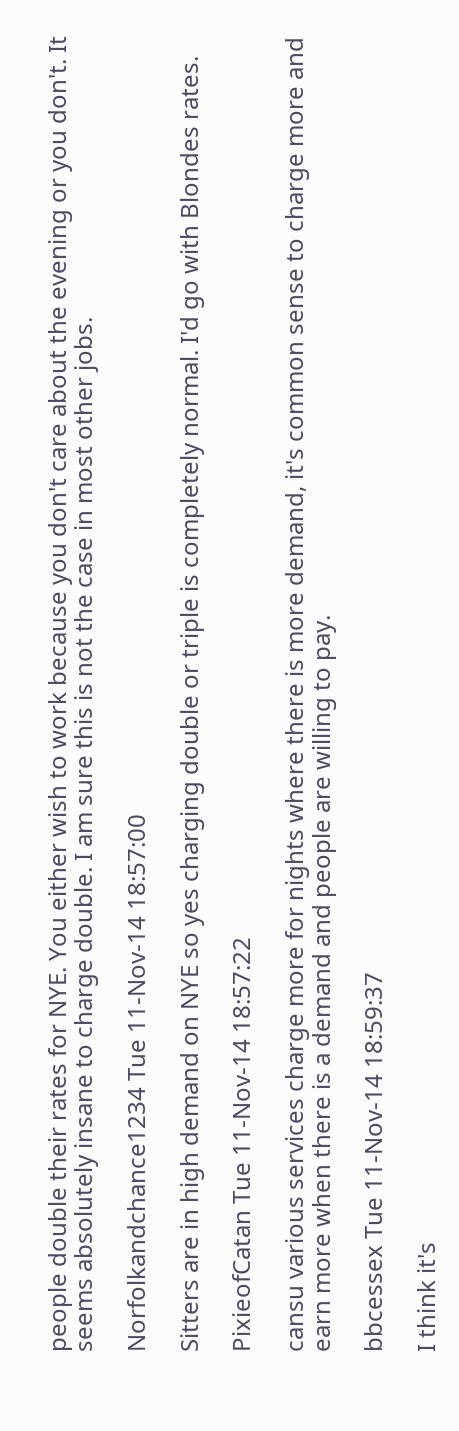people double their rates for NYE. You either wish to work because you don't care about the evening or you don't. It seems absolutely insane to charge double. I am sure this is not the case in most other jobs.

Norfolkandchance1234 Tue 11-Nov-14 18:57:00

Sitters are in high demand on NYE so yes charging double or triple is completely normal. I'd go with Blondes rates.

PixieofCatan Tue 11-Nov-14 18:57:22

cansu various services charge more for nights where there is more demand, it's common sense to charge more and earn more when there is a demand and people are willing to pay.

bbcessex Tue 11-Nov-14 18:59:37

I think it's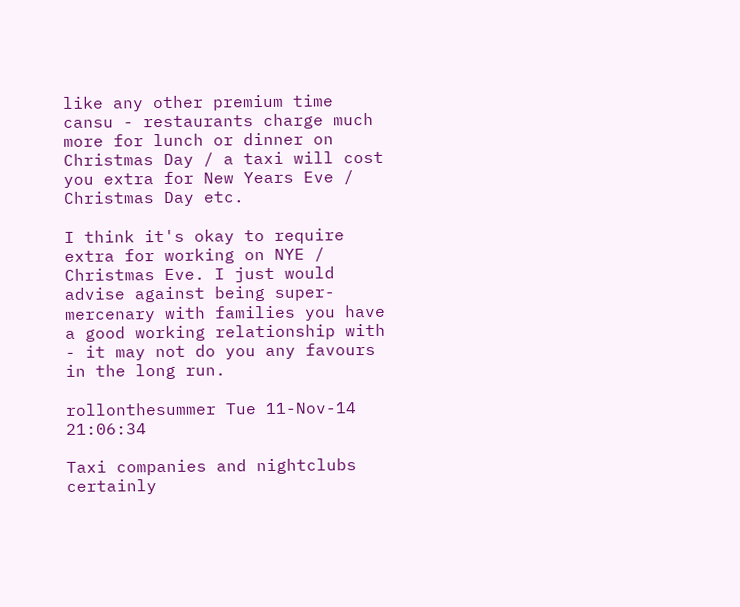like any other premium time cansu - restaurants charge much more for lunch or dinner on Christmas Day / a taxi will cost you extra for New Years Eve / Christmas Day etc.

I think it's okay to require extra for working on NYE / Christmas Eve. I just would advise against being super-mercenary with families you have a good working relationship with - it may not do you any favours in the long run.

rollonthesummer Tue 11-Nov-14 21:06:34

Taxi companies and nightclubs certainly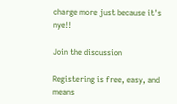charge more just because it's nye!!

Join the discussion

Registering is free, easy, and means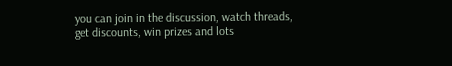you can join in the discussion, watch threads, get discounts, win prizes and lots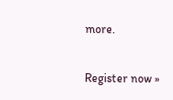more.

Register now »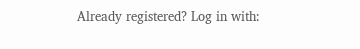Already registered? Log in with: